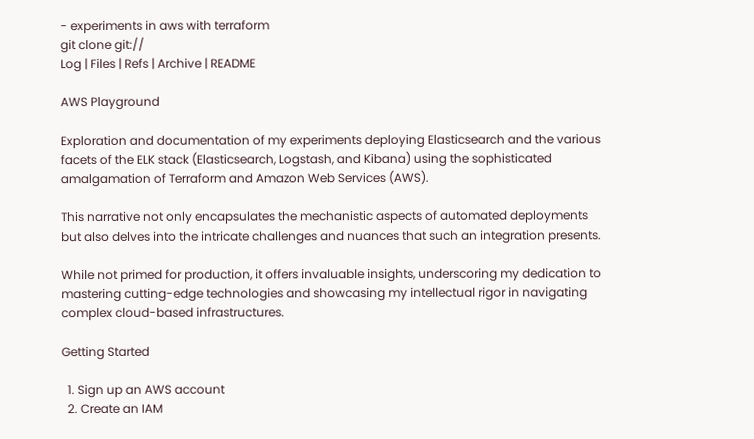- experiments in aws with terraform
git clone git://
Log | Files | Refs | Archive | README

AWS Playground

Exploration and documentation of my experiments deploying Elasticsearch and the various facets of the ELK stack (Elasticsearch, Logstash, and Kibana) using the sophisticated amalgamation of Terraform and Amazon Web Services (AWS).

This narrative not only encapsulates the mechanistic aspects of automated deployments but also delves into the intricate challenges and nuances that such an integration presents.

While not primed for production, it offers invaluable insights, underscoring my dedication to mastering cutting-edge technologies and showcasing my intellectual rigor in navigating complex cloud-based infrastructures.

Getting Started

  1. Sign up an AWS account
  2. Create an IAM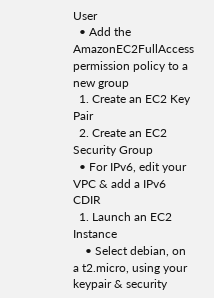User
  • Add the AmazonEC2FullAccess permission policy to a new group
  1. Create an EC2 Key Pair
  2. Create an EC2 Security Group
  • For IPv6, edit your VPC & add a IPv6 CDIR
  1. Launch an EC2 Instance
    • Select debian, on a t2.micro, using your keypair & security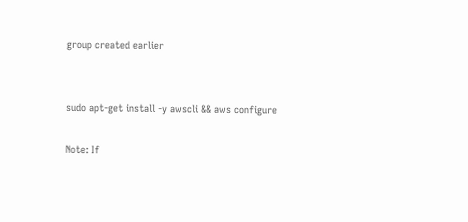group created earlier


sudo apt-get install -y awscli && aws configure

Note: If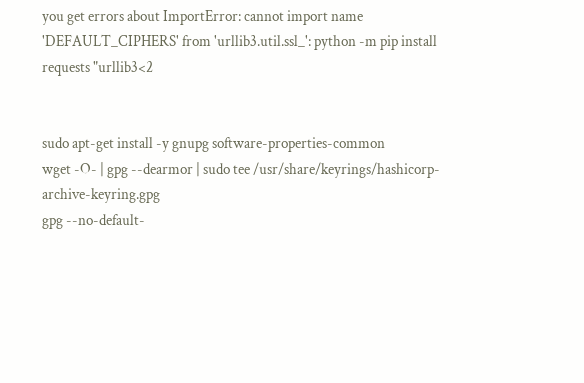you get errors about ImportError: cannot import name 'DEFAULT_CIPHERS' from 'urllib3.util.ssl_': python -m pip install requests "urllib3<2


sudo apt-get install -y gnupg software-properties-common
wget -O- | gpg --dearmor | sudo tee /usr/share/keyrings/hashicorp-archive-keyring.gpg
gpg --no-default-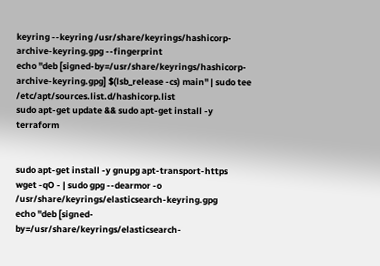keyring --keyring /usr/share/keyrings/hashicorp-archive-keyring.gpg --fingerprint
echo "deb [signed-by=/usr/share/keyrings/hashicorp-archive-keyring.gpg] $(lsb_release -cs) main" | sudo tee /etc/apt/sources.list.d/hashicorp.list
sudo apt-get update && sudo apt-get install -y terraform


sudo apt-get install -y gnupg apt-transport-https
wget -qO - | sudo gpg --dearmor -o /usr/share/keyrings/elasticsearch-keyring.gpg
echo "deb [signed-by=/usr/share/keyrings/elasticsearch-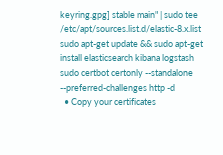keyring.gpg] stable main" | sudo tee /etc/apt/sources.list.d/elastic-8.x.list
sudo apt-get update && sudo apt-get install elasticsearch kibana logstash
sudo certbot certonly --standalone --preferred-challenges http -d
  • Copy your certificates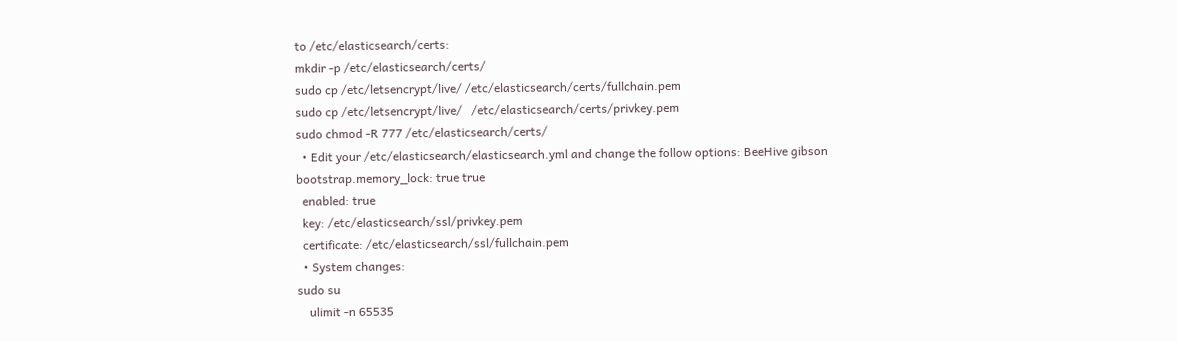to /etc/elasticsearch/certs:
mkdir -p /etc/elasticsearch/certs/
sudo cp /etc/letsencrypt/live/ /etc/elasticsearch/certs/fullchain.pem
sudo cp /etc/letsencrypt/live/   /etc/elasticsearch/certs/privkey.pem
sudo chmod -R 777 /etc/elasticsearch/certs/
  • Edit your /etc/elasticsearch/elasticsearch.yml and change the follow options: BeeHive gibson
bootstrap.memory_lock: true true
  enabled: true
  key: /etc/elasticsearch/ssl/privkey.pem
  certificate: /etc/elasticsearch/ssl/fullchain.pem
  • System changes:
sudo su
    ulimit -n 65535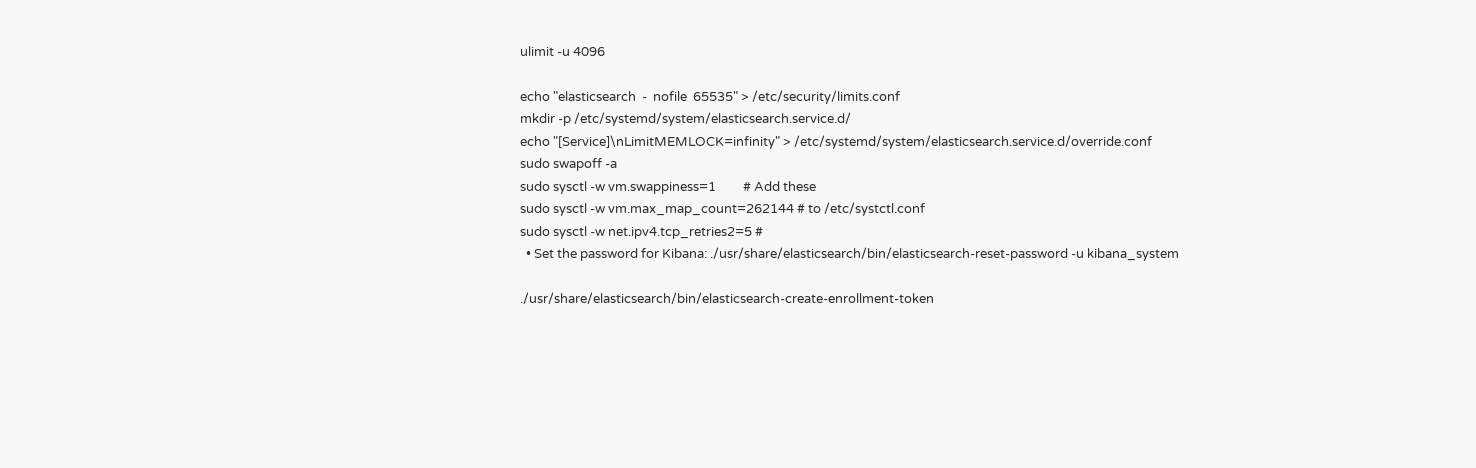ulimit -u 4096

echo "elasticsearch  -  nofile  65535" > /etc/security/limits.conf
mkdir -p /etc/systemd/system/elasticsearch.service.d/
echo "[Service]\nLimitMEMLOCK=infinity" > /etc/systemd/system/elasticsearch.service.d/override.conf
sudo swapoff -a
sudo sysctl -w vm.swappiness=1         # Add these
sudo sysctl -w vm.max_map_count=262144 # to /etc/systctl.conf
sudo sysctl -w net.ipv4.tcp_retries2=5 #
  • Set the password for Kibana: ./usr/share/elasticsearch/bin/elasticsearch-reset-password -u kibana_system

./usr/share/elasticsearch/bin/elasticsearch-create-enrollment-token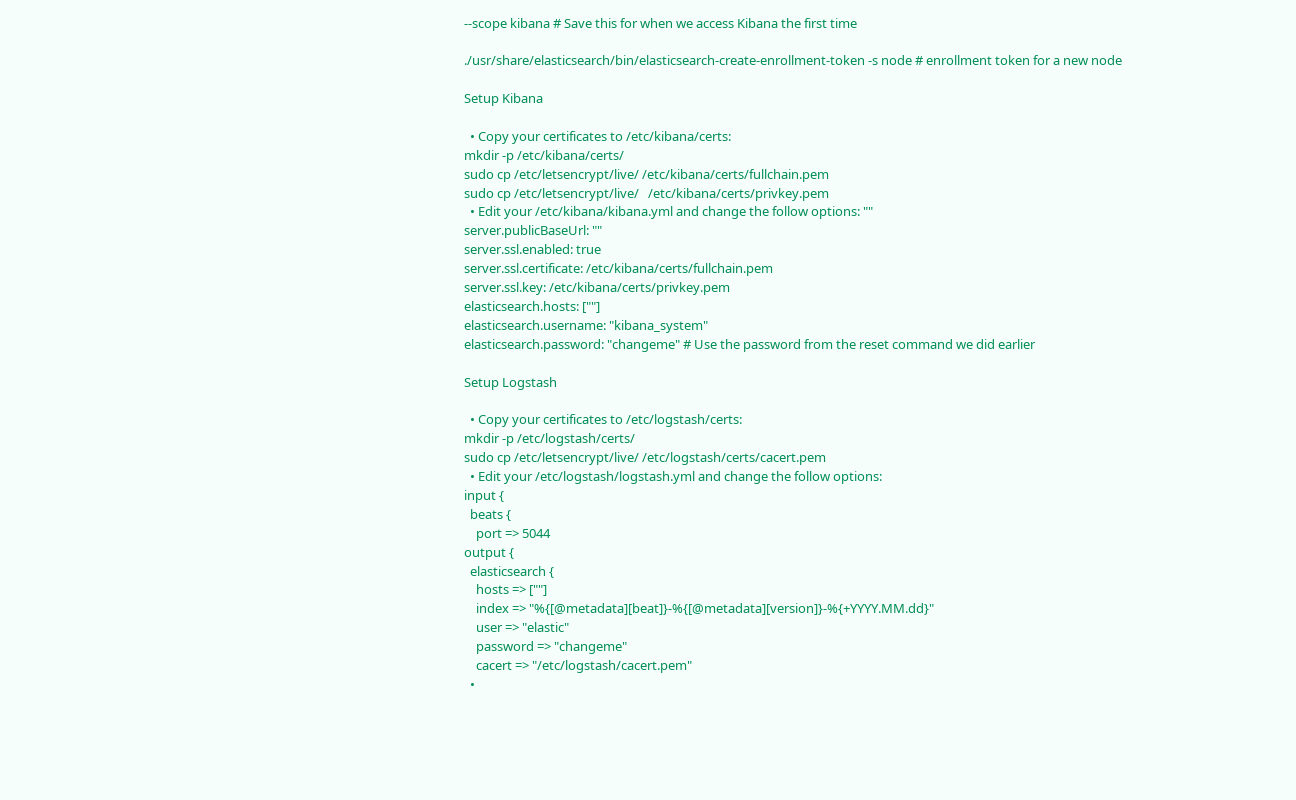--scope kibana # Save this for when we access Kibana the first time

./usr/share/elasticsearch/bin/elasticsearch-create-enrollment-token -s node # enrollment token for a new node

Setup Kibana

  • Copy your certificates to /etc/kibana/certs:
mkdir -p /etc/kibana/certs/
sudo cp /etc/letsencrypt/live/ /etc/kibana/certs/fullchain.pem
sudo cp /etc/letsencrypt/live/   /etc/kibana/certs/privkey.pem
  • Edit your /etc/kibana/kibana.yml and change the follow options: ""
server.publicBaseUrl: ""
server.ssl.enabled: true
server.ssl.certificate: /etc/kibana/certs/fullchain.pem
server.ssl.key: /etc/kibana/certs/privkey.pem
elasticsearch.hosts: [""]
elasticsearch.username: "kibana_system"
elasticsearch.password: "changeme" # Use the password from the reset command we did earlier

Setup Logstash

  • Copy your certificates to /etc/logstash/certs:
mkdir -p /etc/logstash/certs/
sudo cp /etc/letsencrypt/live/ /etc/logstash/certs/cacert.pem
  • Edit your /etc/logstash/logstash.yml and change the follow options:
input {
  beats {
    port => 5044
output {
  elasticsearch {
    hosts => [""]
    index => "%{[@metadata][beat]}-%{[@metadata][version]}-%{+YYYY.MM.dd}"
    user => "elastic"
    password => "changeme"
    cacert => "/etc/logstash/cacert.pem"
  •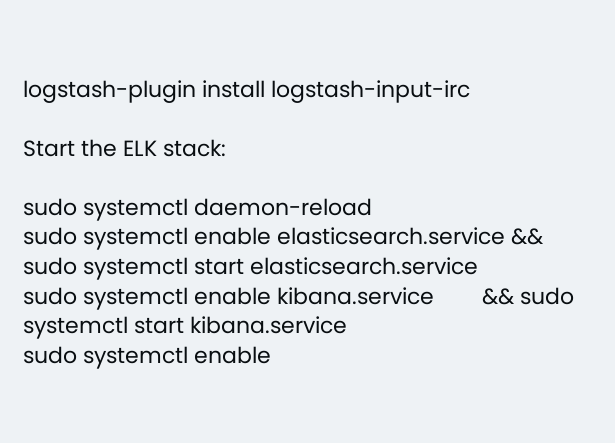logstash-plugin install logstash-input-irc

Start the ELK stack:

sudo systemctl daemon-reload
sudo systemctl enable elasticsearch.service && sudo systemctl start elasticsearch.service
sudo systemctl enable kibana.service        && sudo systemctl start kibana.service
sudo systemctl enable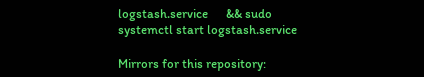logstash.service      && sudo systemctl start logstash.service

Mirrors for this repository: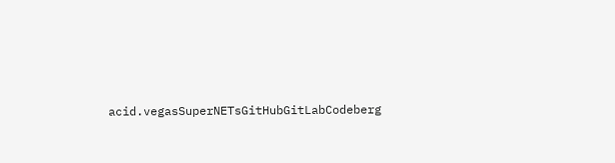acid.vegasSuperNETsGitHubGitLabCodeberg